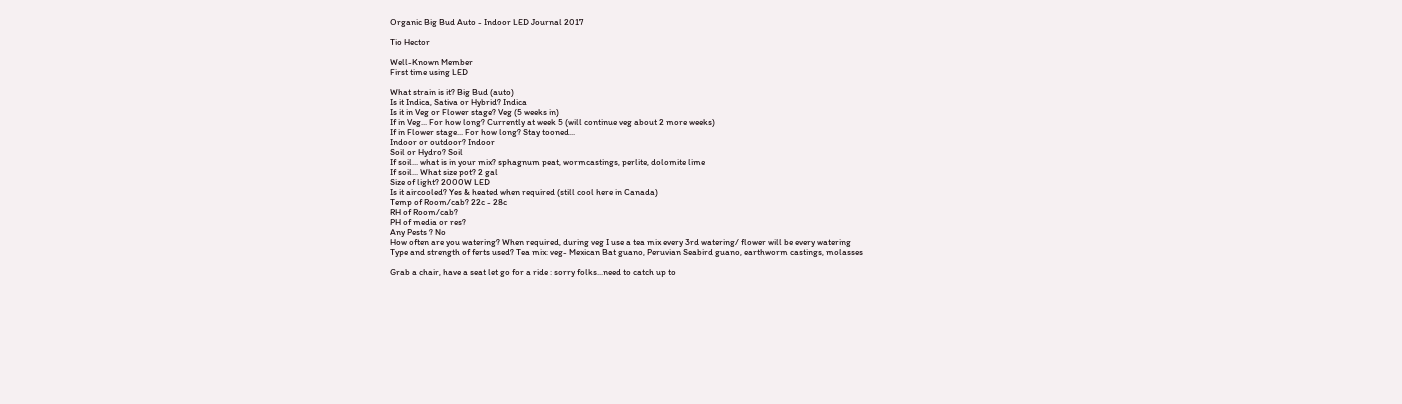Organic Big Bud Auto - Indoor LED Journal 2017

Tio Hector

Well-Known Member
First time using LED

What strain is it? Big Bud (auto)
Is it Indica, Sativa or Hybrid? Indica
Is it in Veg or Flower stage? Veg (5 weeks in)
If in Veg... For how long? Currently at week 5 (will continue veg about 2 more weeks)
If in Flower stage... For how long? Stay tooned...
Indoor or outdoor? Indoor
Soil or Hydro? Soil
If soil... what is in your mix? sphagnum peat, wormcastings, perlite, dolomite lime
If soil... What size pot? 2 gal
Size of light? 2000W LED
Is it aircooled? Yes & heated when required (still cool here in Canada)
Temp of Room/cab? 22c - 28c
RH of Room/cab?
PH of media or res?
Any Pests ? No
How often are you watering? When required, during veg I use a tea mix every 3rd watering/ flower will be every watering
Type and strength of ferts used? Tea mix: veg- Mexican Bat guano, Peruvian Seabird guano, earthworm castings, molasses

Grab a chair, have a seat let go for a ride : sorry folks...need to catch up to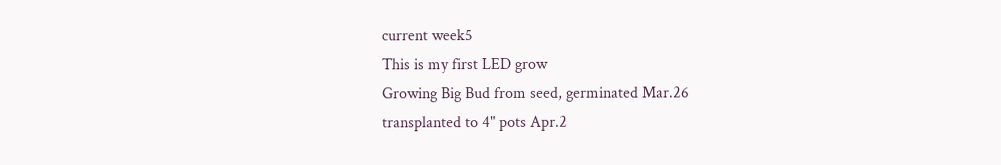current week5
This is my first LED grow
Growing Big Bud from seed, germinated Mar.26
transplanted to 4" pots Apr.2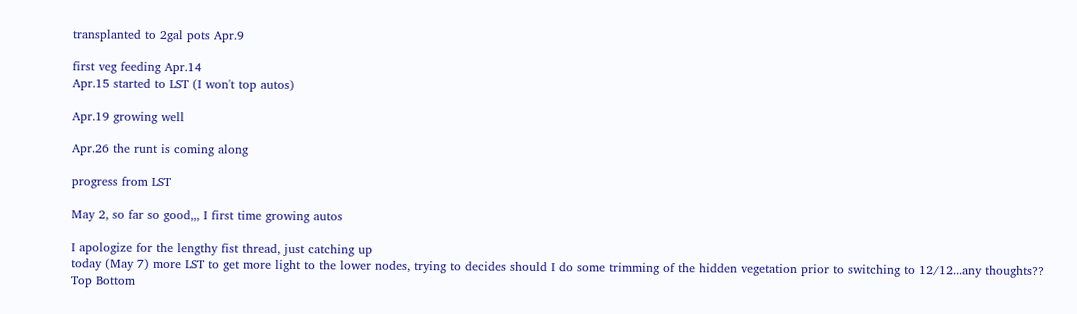transplanted to 2gal pots Apr.9

first veg feeding Apr.14
Apr.15 started to LST (I won't top autos)

Apr.19 growing well

Apr.26 the runt is coming along

progress from LST

May 2, so far so good,,, I first time growing autos

I apologize for the lengthy fist thread, just catching up
today (May 7) more LST to get more light to the lower nodes, trying to decides should I do some trimming of the hidden vegetation prior to switching to 12/12...any thoughts??
Top Bottom